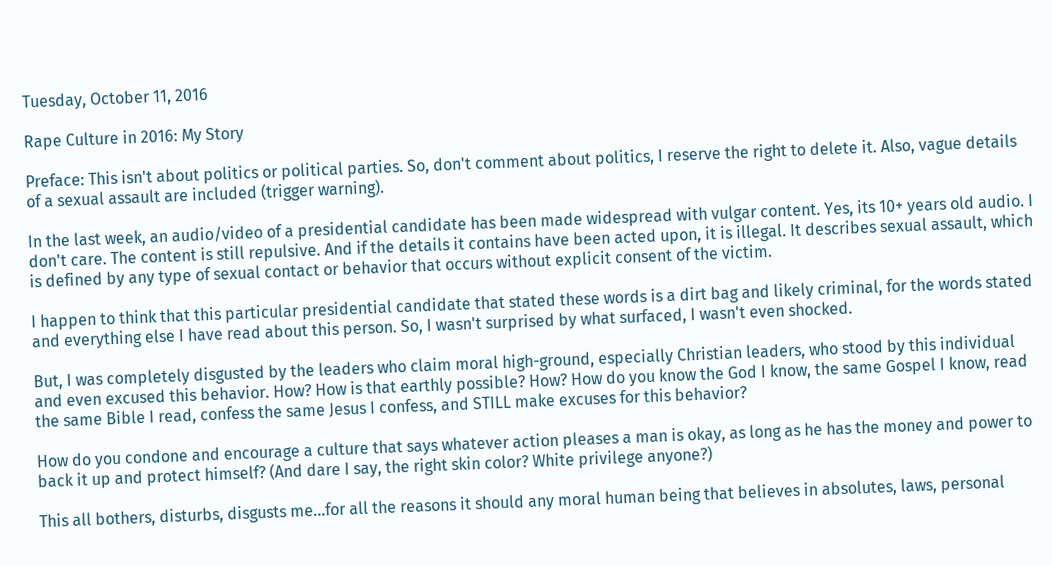Tuesday, October 11, 2016

Rape Culture in 2016: My Story

Preface: This isn't about politics or political parties. So, don't comment about politics, I reserve the right to delete it. Also, vague details of a sexual assault are included (trigger warning).

In the last week, an audio/video of a presidential candidate has been made widespread with vulgar content. Yes, its 10+ years old audio. I don't care. The content is still repulsive. And if the details it contains have been acted upon, it is illegal. It describes sexual assault, which is defined by any type of sexual contact or behavior that occurs without explicit consent of the victim.

I happen to think that this particular presidential candidate that stated these words is a dirt bag and likely criminal, for the words stated and everything else I have read about this person. So, I wasn't surprised by what surfaced, I wasn't even shocked.

But, I was completely disgusted by the leaders who claim moral high-ground, especially Christian leaders, who stood by this individual and even excused this behavior. How? How is that earthly possible? How? How do you know the God I know, the same Gospel I know, read the same Bible I read, confess the same Jesus I confess, and STILL make excuses for this behavior?

How do you condone and encourage a culture that says whatever action pleases a man is okay, as long as he has the money and power to back it up and protect himself? (And dare I say, the right skin color? White privilege anyone?)

This all bothers, disturbs, disgusts me...for all the reasons it should any moral human being that believes in absolutes, laws, personal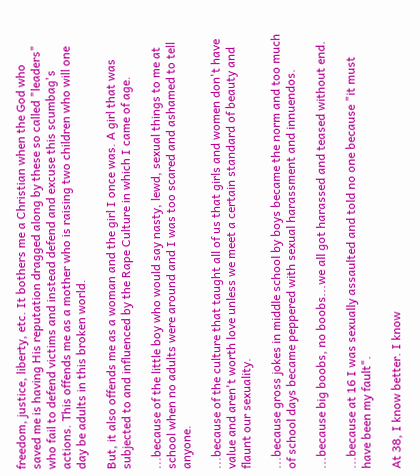freedom, justice, liberty, etc. It bothers me a Christian when the God who saved me is having His reputation dragged along by these so called "leaders" who fail to defend victims and instead defend and excuse this scumbag's actions. This offends me as a mother who is raising two children who will one day be adults in this broken world.

But, it also offends me as a woman and the girl I once was. A girl that was subjected to and influenced by the Rape Culture in which I came of age.

...because of the little boy who would say nasty, lewd, sexual things to me at school when no adults were around and I was too scared and ashamed to tell anyone.

...because of the culture that taught all of us that girls and women don't have value and aren't worth love unless we meet a certain standard of beauty and flaunt our sexuality.

...because gross jokes in middle school by boys became the norm and too much of school days became peppered with sexual harassment and innuendos.

...because big boobs, no boobs...we all got harassed and teased without end.

...because at 16 I was sexually assaulted and told no one because "it must have been my fault".

At 38, I know better. I know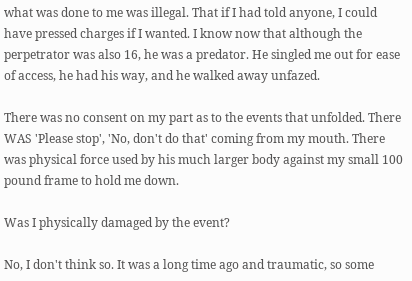what was done to me was illegal. That if I had told anyone, I could have pressed charges if I wanted. I know now that although the perpetrator was also 16, he was a predator. He singled me out for ease of access, he had his way, and he walked away unfazed.

There was no consent on my part as to the events that unfolded. There WAS 'Please stop', 'No, don't do that' coming from my mouth. There was physical force used by his much larger body against my small 100 pound frame to hold me down.

Was I physically damaged by the event?

No, I don't think so. It was a long time ago and traumatic, so some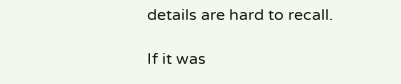details are hard to recall.

If it was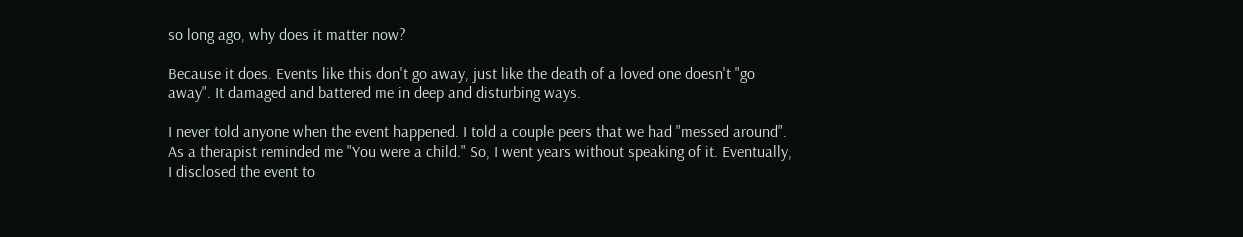so long ago, why does it matter now?

Because it does. Events like this don't go away, just like the death of a loved one doesn't "go away". It damaged and battered me in deep and disturbing ways.

I never told anyone when the event happened. I told a couple peers that we had "messed around". As a therapist reminded me "You were a child." So, I went years without speaking of it. Eventually, I disclosed the event to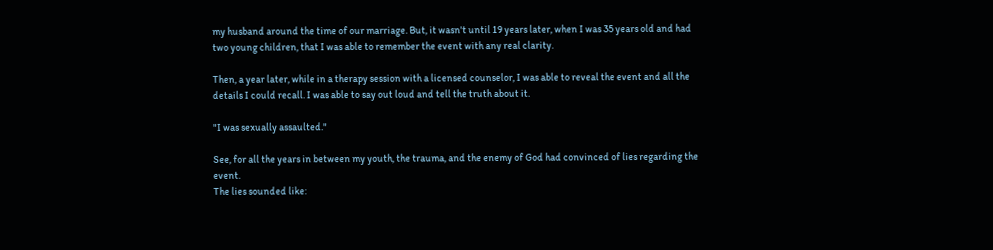my husband around the time of our marriage. But, it wasn't until 19 years later, when I was 35 years old and had two young children, that I was able to remember the event with any real clarity.

Then, a year later, while in a therapy session with a licensed counselor, I was able to reveal the event and all the details I could recall. I was able to say out loud and tell the truth about it.

"I was sexually assaulted."

See, for all the years in between my youth, the trauma, and the enemy of God had convinced of lies regarding the event.
The lies sounded like: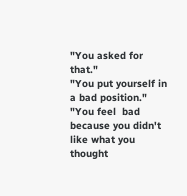"You asked for that."
"You put yourself in a bad position."
"You feel  bad because you didn't like what you thought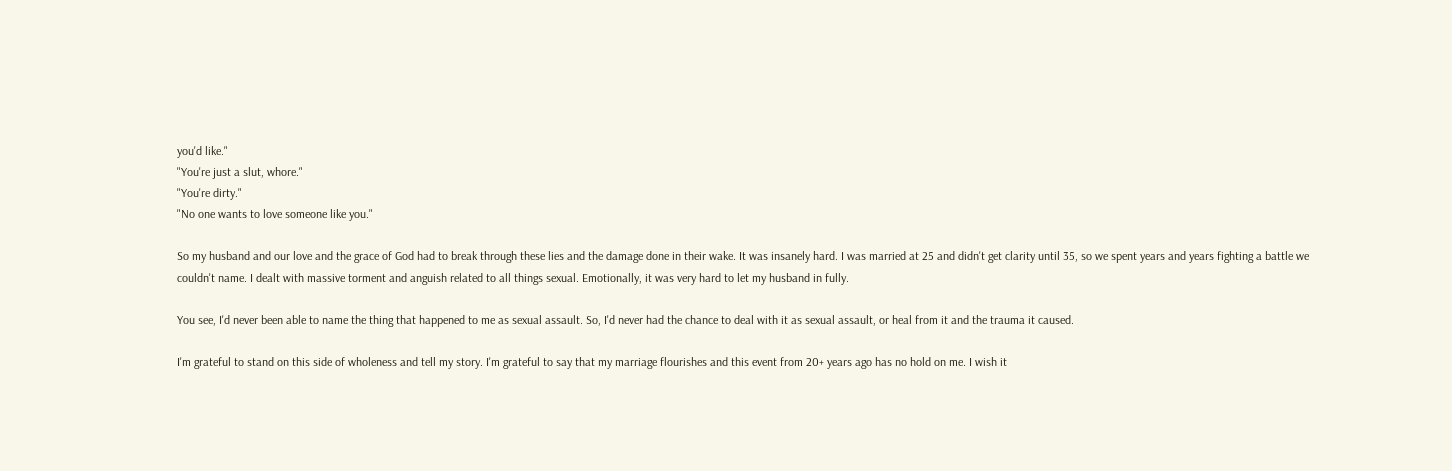you'd like."
"You're just a slut, whore."
"You're dirty."
"No one wants to love someone like you."

So my husband and our love and the grace of God had to break through these lies and the damage done in their wake. It was insanely hard. I was married at 25 and didn't get clarity until 35, so we spent years and years fighting a battle we couldn't name. I dealt with massive torment and anguish related to all things sexual. Emotionally, it was very hard to let my husband in fully.

You see, I'd never been able to name the thing that happened to me as sexual assault. So, I'd never had the chance to deal with it as sexual assault, or heal from it and the trauma it caused.

I'm grateful to stand on this side of wholeness and tell my story. I'm grateful to say that my marriage flourishes and this event from 20+ years ago has no hold on me. I wish it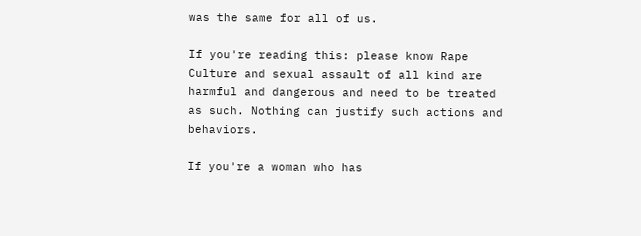was the same for all of us.

If you're reading this: please know Rape Culture and sexual assault of all kind are harmful and dangerous and need to be treated as such. Nothing can justify such actions and behaviors.

If you're a woman who has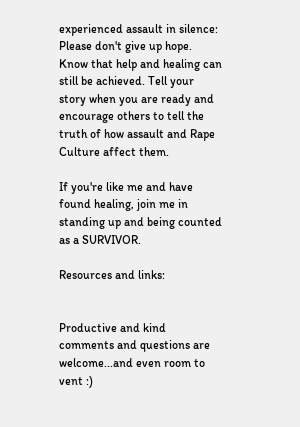experienced assault in silence: Please don't give up hope. Know that help and healing can still be achieved. Tell your story when you are ready and encourage others to tell the truth of how assault and Rape Culture affect them.

If you're like me and have found healing, join me in standing up and being counted as a SURVIVOR.

Resources and links:


Productive and kind comments and questions are welcome...and even room to vent :)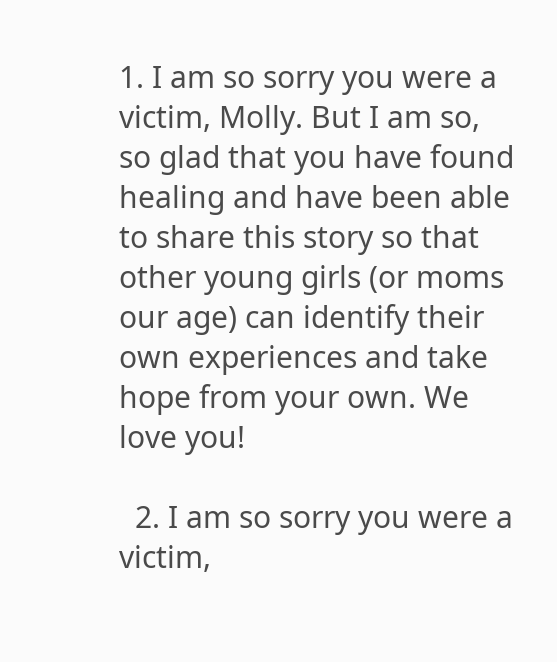1. I am so sorry you were a victim, Molly. But I am so, so glad that you have found healing and have been able to share this story so that other young girls (or moms our age) can identify their own experiences and take hope from your own. We love you!

  2. I am so sorry you were a victim,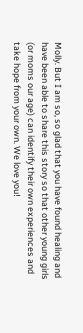Molly. But I am so, so glad that you have found healing and have been able to share this story so that other young girls (or moms our age) can identify their own experiences and take hope from your own. We love you!